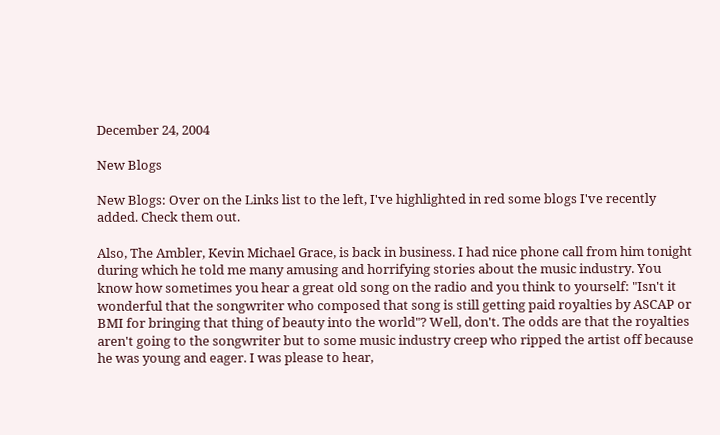December 24, 2004

New Blogs

New Blogs: Over on the Links list to the left, I've highlighted in red some blogs I've recently added. Check them out.

Also, The Ambler, Kevin Michael Grace, is back in business. I had nice phone call from him tonight during which he told me many amusing and horrifying stories about the music industry. You know how sometimes you hear a great old song on the radio and you think to yourself: "Isn't it wonderful that the songwriter who composed that song is still getting paid royalties by ASCAP or BMI for bringing that thing of beauty into the world"? Well, don't. The odds are that the royalties aren't going to the songwriter but to some music industry creep who ripped the artist off because he was young and eager. I was please to hear,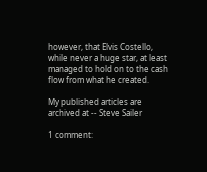however, that Elvis Costello, while never a huge star, at least managed to hold on to the cash flow from what he created.

My published articles are archived at -- Steve Sailer

1 comment: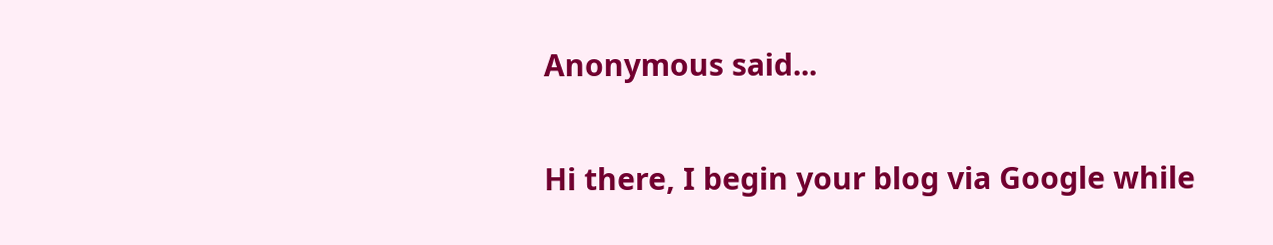Anonymous said...

Hi there, I begin your blog via Google while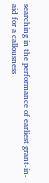searching in the performance of earliest grant-in-aid for a callousness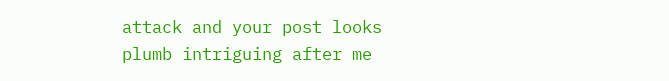attack and your post looks plumb intriguing after me